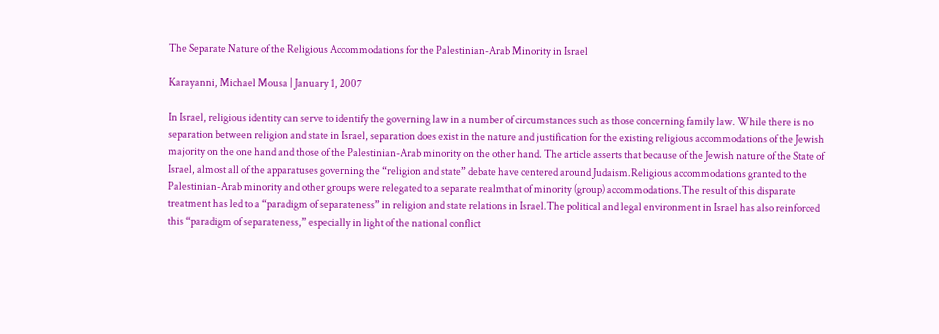The Separate Nature of the Religious Accommodations for the Palestinian-Arab Minority in Israel

Karayanni, Michael Mousa | January 1, 2007

In Israel, religious identity can serve to identify the governing law in a number of circumstances such as those concerning family law. While there is no separation between religion and state in Israel, separation does exist in the nature and justification for the existing religious accommodations of the Jewish majority on the one hand and those of the Palestinian-Arab minority on the other hand. The article asserts that because of the Jewish nature of the State of Israel, almost all of the apparatuses governing the “religion and state” debate have centered around Judaism.Religious accommodations granted to the Palestinian-Arab minority and other groups were relegated to a separate realmthat of minority (group) accommodations.The result of this disparate treatment has led to a “paradigm of separateness” in religion and state relations in Israel.The political and legal environment in Israel has also reinforced this “paradigm of separateness,” especially in light of the national conflict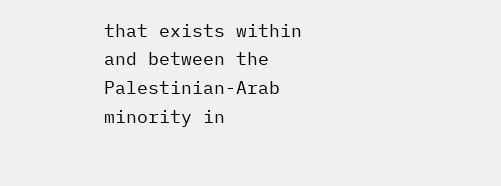that exists within and between the Palestinian-Arab minority in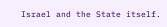Israel and the State itself.